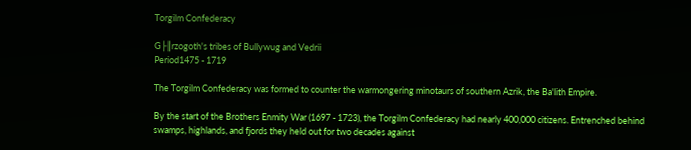Torgilm Confederacy

G├║rzogoth's tribes of Bullywug and Vedrii
Period1475 - 1719

The Torgilm Confederacy was formed to counter the warmongering minotaurs of southern Azrik, the Ba'lith Empire.

By the start of the Brothers Enmity War (1697 - 1723), the Torgilm Confederacy had nearly 400,000 citizens. Entrenched behind swamps, highlands, and fjords they held out for two decades against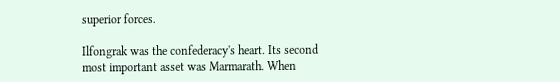superior forces.

Ilfongrak was the confederacy's heart. Its second most important asset was Marmarath. When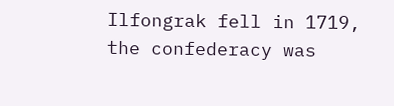Ilfongrak fell in 1719, the confederacy was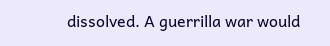dissolved. A guerrilla war would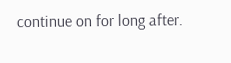continue on for long after.